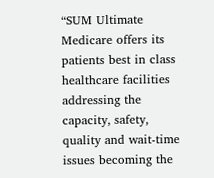“SUM Ultimate Medicare offers its patients best in class healthcare facilities addressing the capacity, safety, quality and wait-time issues becoming the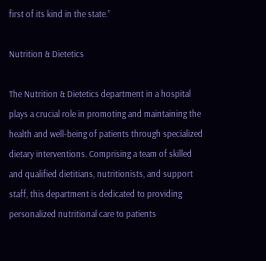first of its kind in the state.”

Nutrition & Dietetics

The Nutrition & Dietetics department in a hospital plays a crucial role in promoting and maintaining the health and well-being of patients through specialized dietary interventions. Comprising a team of skilled and qualified dietitians, nutritionists, and support staff, this department is dedicated to providing personalized nutritional care to patients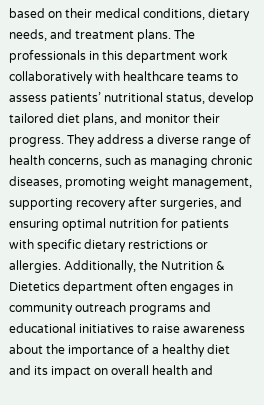based on their medical conditions, dietary needs, and treatment plans. The professionals in this department work collaboratively with healthcare teams to assess patients’ nutritional status, develop tailored diet plans, and monitor their progress. They address a diverse range of health concerns, such as managing chronic diseases, promoting weight management, supporting recovery after surgeries, and ensuring optimal nutrition for patients with specific dietary restrictions or allergies. Additionally, the Nutrition & Dietetics department often engages in community outreach programs and educational initiatives to raise awareness about the importance of a healthy diet and its impact on overall health and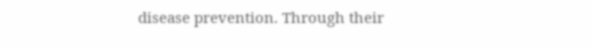disease prevention. Through their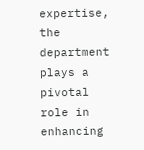expertise, the department plays a pivotal role in enhancing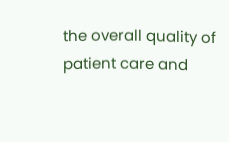the overall quality of patient care and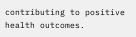contributing to positive health outcomes.